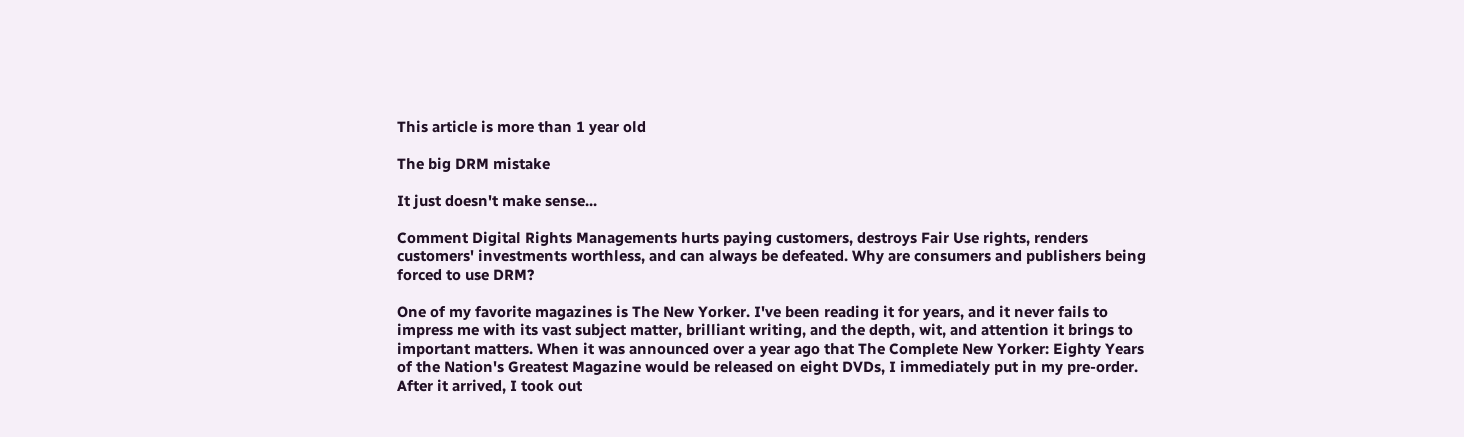This article is more than 1 year old

The big DRM mistake

It just doesn't make sense...

Comment Digital Rights Managements hurts paying customers, destroys Fair Use rights, renders customers' investments worthless, and can always be defeated. Why are consumers and publishers being forced to use DRM?

One of my favorite magazines is The New Yorker. I've been reading it for years, and it never fails to impress me with its vast subject matter, brilliant writing, and the depth, wit, and attention it brings to important matters. When it was announced over a year ago that The Complete New Yorker: Eighty Years of the Nation's Greatest Magazine would be released on eight DVDs, I immediately put in my pre-order. After it arrived, I took out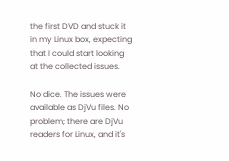the first DVD and stuck it in my Linux box, expecting that I could start looking at the collected issues.

No dice. The issues were available as DjVu files. No problem; there are DjVu readers for Linux, and it's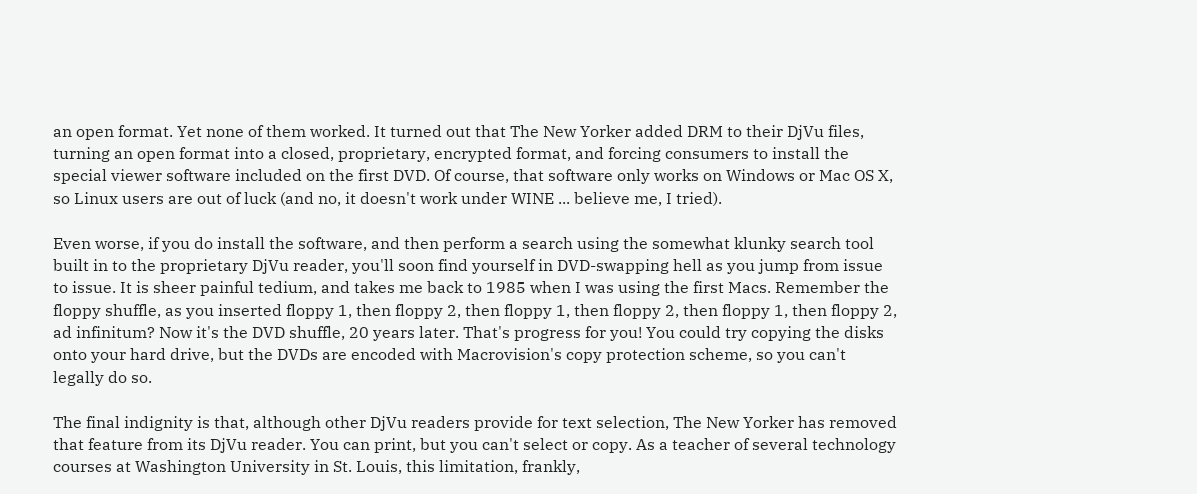an open format. Yet none of them worked. It turned out that The New Yorker added DRM to their DjVu files, turning an open format into a closed, proprietary, encrypted format, and forcing consumers to install the special viewer software included on the first DVD. Of course, that software only works on Windows or Mac OS X, so Linux users are out of luck (and no, it doesn't work under WINE ... believe me, I tried).

Even worse, if you do install the software, and then perform a search using the somewhat klunky search tool built in to the proprietary DjVu reader, you'll soon find yourself in DVD-swapping hell as you jump from issue to issue. It is sheer painful tedium, and takes me back to 1985 when I was using the first Macs. Remember the floppy shuffle, as you inserted floppy 1, then floppy 2, then floppy 1, then floppy 2, then floppy 1, then floppy 2, ad infinitum? Now it's the DVD shuffle, 20 years later. That's progress for you! You could try copying the disks onto your hard drive, but the DVDs are encoded with Macrovision's copy protection scheme, so you can't legally do so.

The final indignity is that, although other DjVu readers provide for text selection, The New Yorker has removed that feature from its DjVu reader. You can print, but you can't select or copy. As a teacher of several technology courses at Washington University in St. Louis, this limitation, frankly,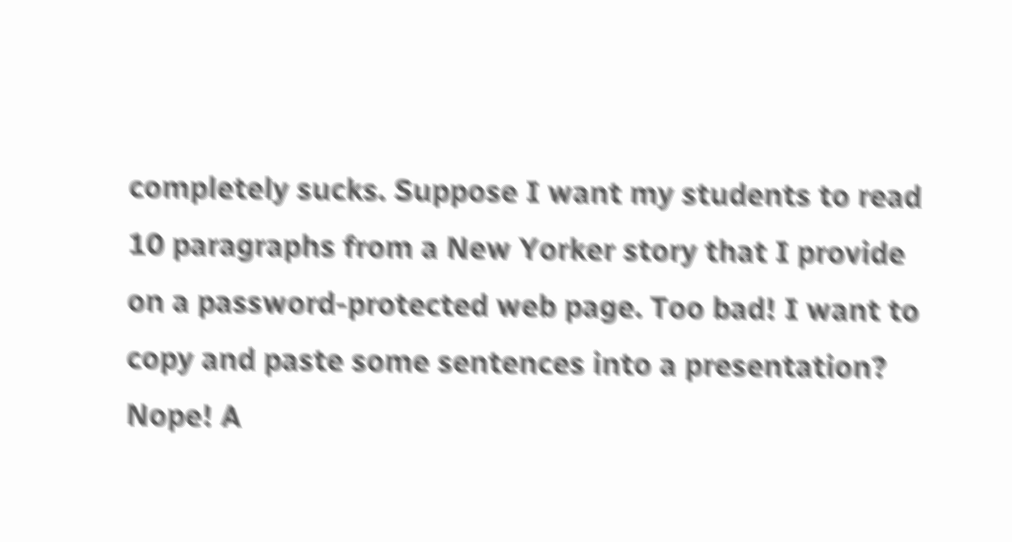completely sucks. Suppose I want my students to read 10 paragraphs from a New Yorker story that I provide on a password-protected web page. Too bad! I want to copy and paste some sentences into a presentation? Nope! A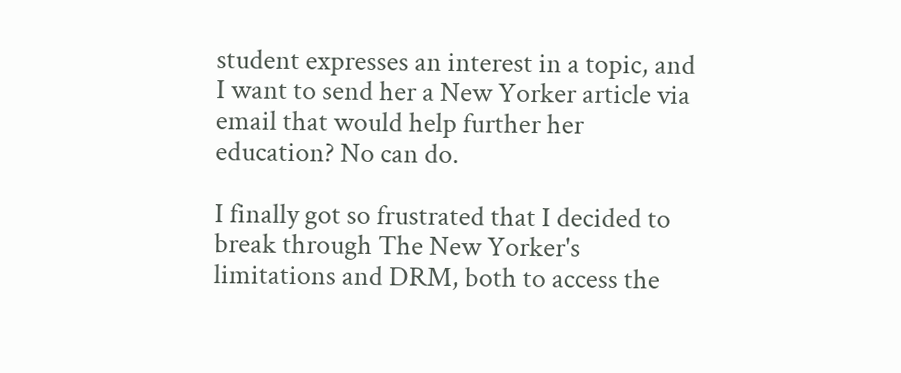student expresses an interest in a topic, and I want to send her a New Yorker article via email that would help further her education? No can do.

I finally got so frustrated that I decided to break through The New Yorker's limitations and DRM, both to access the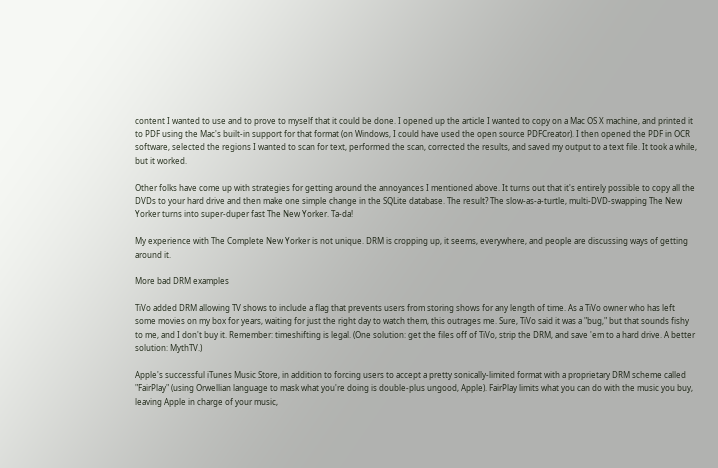content I wanted to use and to prove to myself that it could be done. I opened up the article I wanted to copy on a Mac OS X machine, and printed it to PDF using the Mac's built-in support for that format (on Windows, I could have used the open source PDFCreator). I then opened the PDF in OCR software, selected the regions I wanted to scan for text, performed the scan, corrected the results, and saved my output to a text file. It took a while, but it worked.

Other folks have come up with strategies for getting around the annoyances I mentioned above. It turns out that it's entirely possible to copy all the DVDs to your hard drive and then make one simple change in the SQLite database. The result? The slow-as-a-turtle, multi-DVD-swapping The New Yorker turns into super-duper fast The New Yorker. Ta-da!

My experience with The Complete New Yorker is not unique. DRM is cropping up, it seems, everywhere, and people are discussing ways of getting around it.

More bad DRM examples

TiVo added DRM allowing TV shows to include a flag that prevents users from storing shows for any length of time. As a TiVo owner who has left some movies on my box for years, waiting for just the right day to watch them, this outrages me. Sure, TiVo said it was a "bug," but that sounds fishy to me, and I don't buy it. Remember: timeshifting is legal. (One solution: get the files off of TiVo, strip the DRM, and save 'em to a hard drive. A better solution: MythTV.)

Apple's successful iTunes Music Store, in addition to forcing users to accept a pretty sonically-limited format with a proprietary DRM scheme called "FairPlay" (using Orwellian language to mask what you're doing is double-plus ungood, Apple). FairPlay limits what you can do with the music you buy, leaving Apple in charge of your music,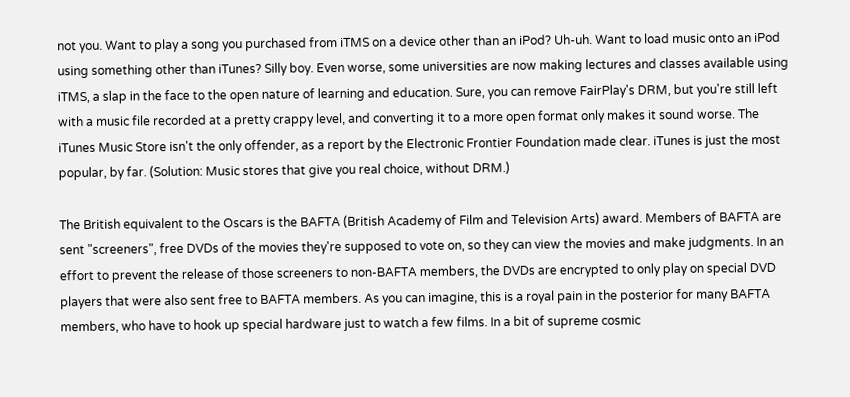not you. Want to play a song you purchased from iTMS on a device other than an iPod? Uh-uh. Want to load music onto an iPod using something other than iTunes? Silly boy. Even worse, some universities are now making lectures and classes available using iTMS, a slap in the face to the open nature of learning and education. Sure, you can remove FairPlay's DRM, but you're still left with a music file recorded at a pretty crappy level, and converting it to a more open format only makes it sound worse. The iTunes Music Store isn't the only offender, as a report by the Electronic Frontier Foundation made clear. iTunes is just the most popular, by far. (Solution: Music stores that give you real choice, without DRM.)

The British equivalent to the Oscars is the BAFTA (British Academy of Film and Television Arts) award. Members of BAFTA are sent "screeners", free DVDs of the movies they're supposed to vote on, so they can view the movies and make judgments. In an effort to prevent the release of those screeners to non-BAFTA members, the DVDs are encrypted to only play on special DVD players that were also sent free to BAFTA members. As you can imagine, this is a royal pain in the posterior for many BAFTA members, who have to hook up special hardware just to watch a few films. In a bit of supreme cosmic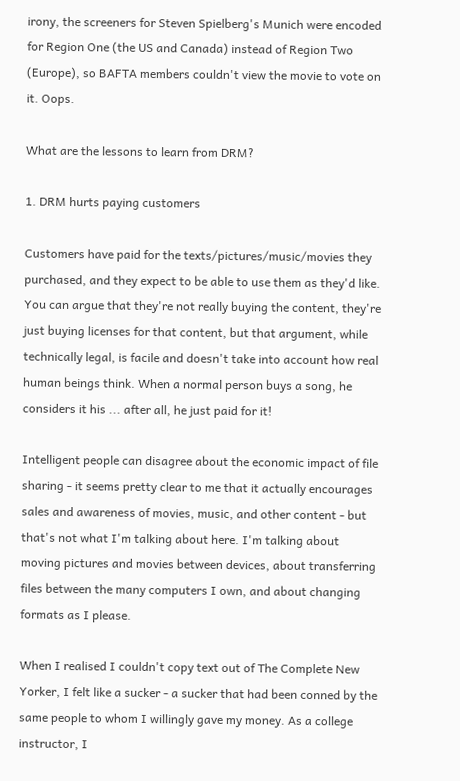irony, the screeners for Steven Spielberg's Munich were encoded for Region One (the US and Canada) instead of Region Two (Europe), so BAFTA members couldn't view the movie to vote on it. Oops.

What are the lessons to learn from DRM?

1. DRM hurts paying customers

Customers have paid for the texts/pictures/music/movies they purchased, and they expect to be able to use them as they'd like. You can argue that they're not really buying the content, they're just buying licenses for that content, but that argument, while technically legal, is facile and doesn't take into account how real human beings think. When a normal person buys a song, he considers it his ... after all, he just paid for it!

Intelligent people can disagree about the economic impact of file sharing - it seems pretty clear to me that it actually encourages sales and awareness of movies, music, and other content - but that's not what I'm talking about here. I'm talking about moving pictures and movies between devices, about transferring files between the many computers I own, and about changing formats as I please.

When I realised I couldn't copy text out of The Complete New Yorker, I felt like a sucker - a sucker that had been conned by the same people to whom I willingly gave my money. As a college instructor, I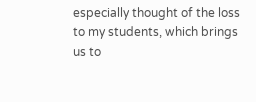especially thought of the loss to my students, which brings us to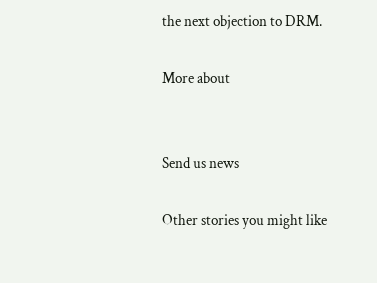the next objection to DRM.

More about


Send us news

Other stories you might like